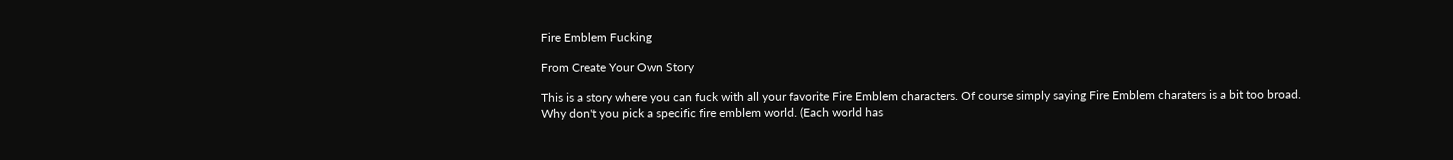Fire Emblem Fucking

From Create Your Own Story

This is a story where you can fuck with all your favorite Fire Emblem characters. Of course simply saying Fire Emblem charaters is a bit too broad. Why don't you pick a specific fire emblem world. (Each world has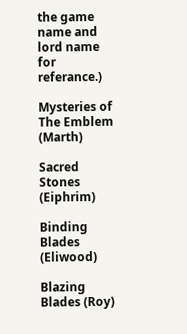the game name and lord name for referance.)

Mysteries of The Emblem (Marth)

Sacred Stones (Eiphrim)

Binding Blades (Eliwood)

Blazing Blades (Roy)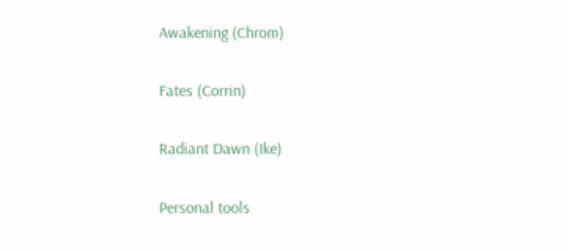Awakening (Chrom)

Fates (Corrin)

Radiant Dawn (Ike)

Personal tools